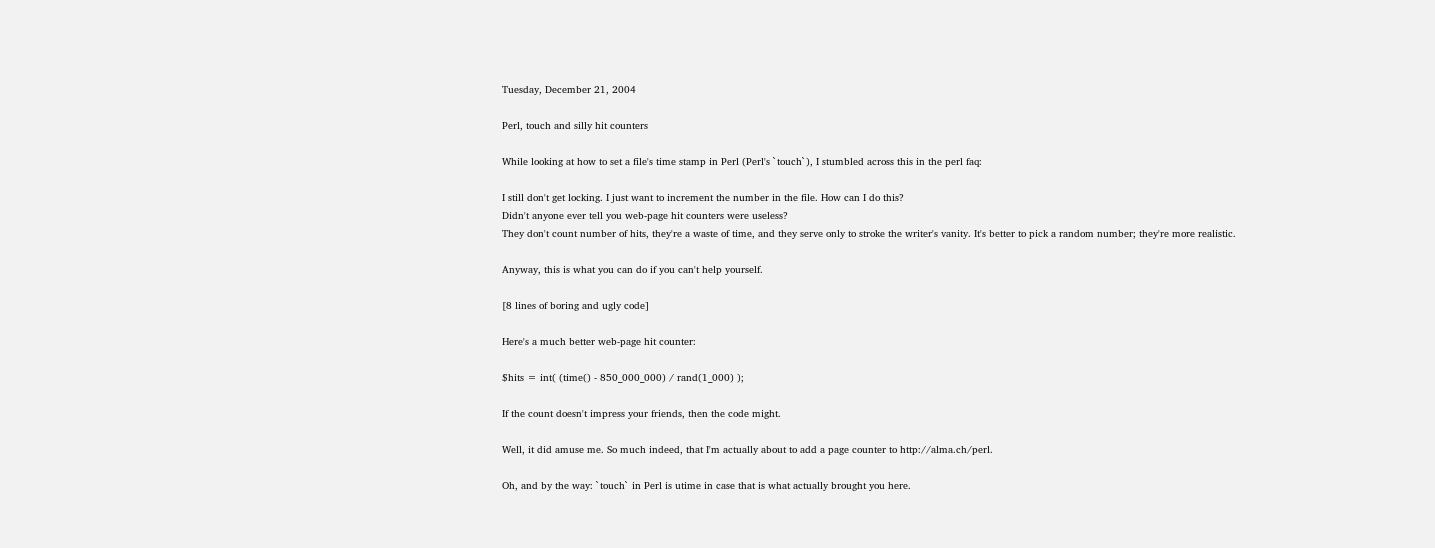Tuesday, December 21, 2004

Perl, touch and silly hit counters

While looking at how to set a file's time stamp in Perl (Perl's `touch`), I stumbled across this in the perl faq:

I still don't get locking. I just want to increment the number in the file. How can I do this?
Didn't anyone ever tell you web-page hit counters were useless?
They don't count number of hits, they're a waste of time, and they serve only to stroke the writer's vanity. It's better to pick a random number; they're more realistic.

Anyway, this is what you can do if you can't help yourself.

[8 lines of boring and ugly code]

Here's a much better web-page hit counter:

$hits = int( (time() - 850_000_000) / rand(1_000) );

If the count doesn't impress your friends, then the code might.

Well, it did amuse me. So much indeed, that I'm actually about to add a page counter to http://alma.ch/perl.

Oh, and by the way: `touch` in Perl is utime in case that is what actually brought you here.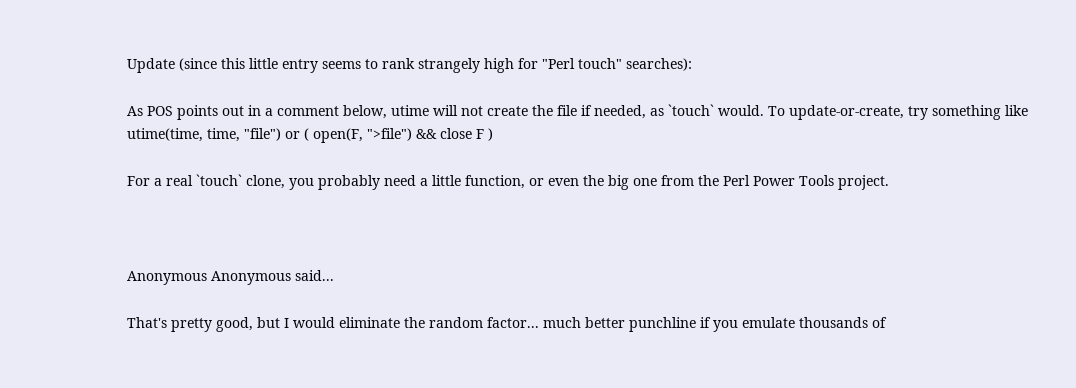Update (since this little entry seems to rank strangely high for "Perl touch" searches):

As POS points out in a comment below, utime will not create the file if needed, as `touch` would. To update-or-create, try something like utime(time, time, "file") or ( open(F, ">file") && close F )

For a real `touch` clone, you probably need a little function, or even the big one from the Perl Power Tools project.



Anonymous Anonymous said...

That's pretty good, but I would eliminate the random factor... much better punchline if you emulate thousands of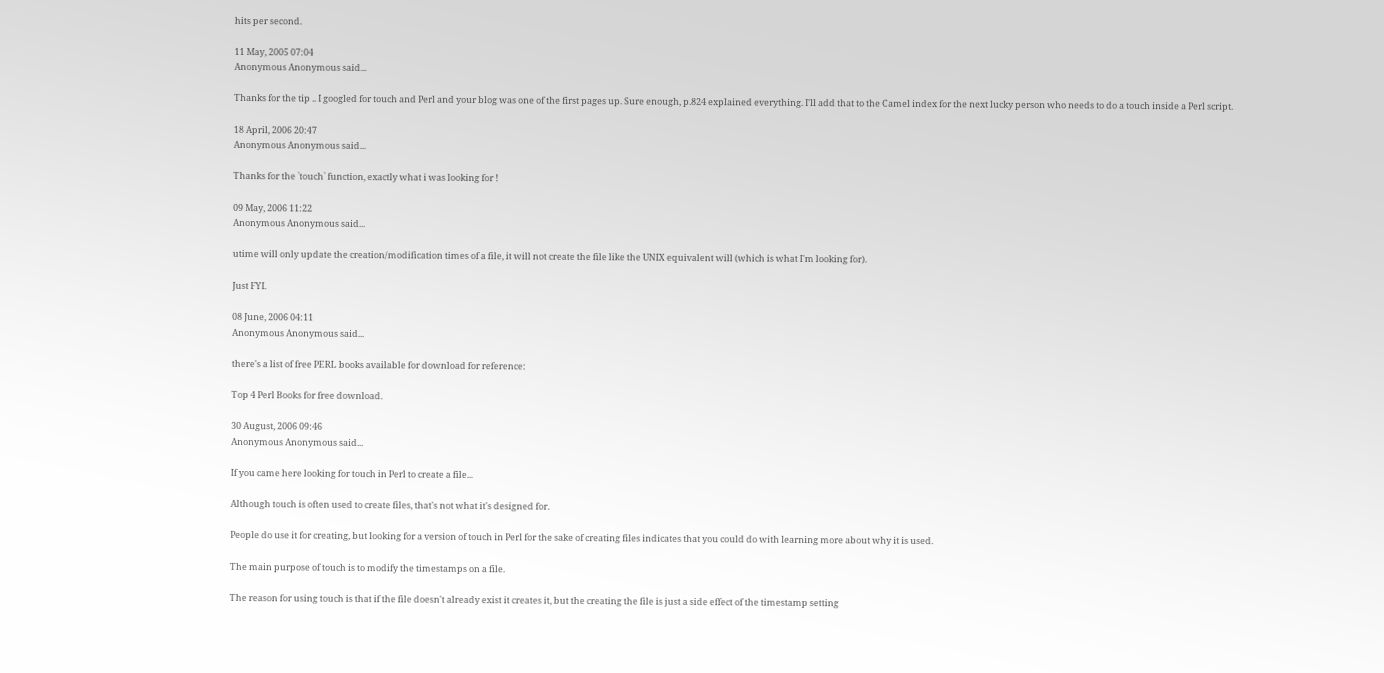hits per second.

11 May, 2005 07:04
Anonymous Anonymous said...

Thanks for the tip .. I googled for touch and Perl and your blog was one of the first pages up. Sure enough, p.824 explained everything. I'll add that to the Camel index for the next lucky person who needs to do a touch inside a Perl script.

18 April, 2006 20:47
Anonymous Anonymous said...

Thanks for the `touch` function, exactly what i was looking for !

09 May, 2006 11:22
Anonymous Anonymous said...

utime will only update the creation/modification times of a file, it will not create the file like the UNIX equivalent will (which is what I'm looking for).

Just FYI.

08 June, 2006 04:11
Anonymous Anonymous said...

there's a list of free PERL books available for download for reference:

Top 4 Perl Books for free download.

30 August, 2006 09:46
Anonymous Anonymous said...

If you came here looking for touch in Perl to create a file...

Although touch is often used to create files, that's not what it's designed for.

People do use it for creating, but looking for a version of touch in Perl for the sake of creating files indicates that you could do with learning more about why it is used.

The main purpose of touch is to modify the timestamps on a file.

The reason for using touch is that if the file doesn't already exist it creates it, but the creating the file is just a side effect of the timestamp setting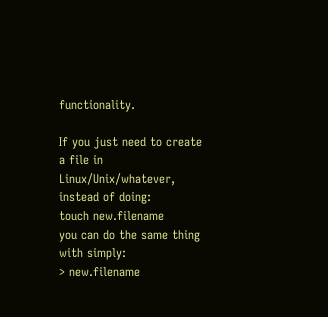functionality.

If you just need to create a file in Linux/Unix/whatever, instead of doing:
touch new.filename
you can do the same thing with simply:
> new.filename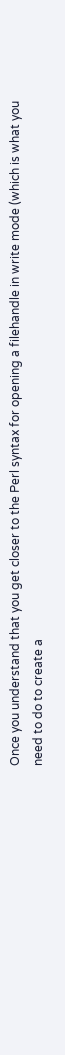Once you understand that you get closer to the Perl syntax for opening a filehandle in write mode (which is what you need to do to create a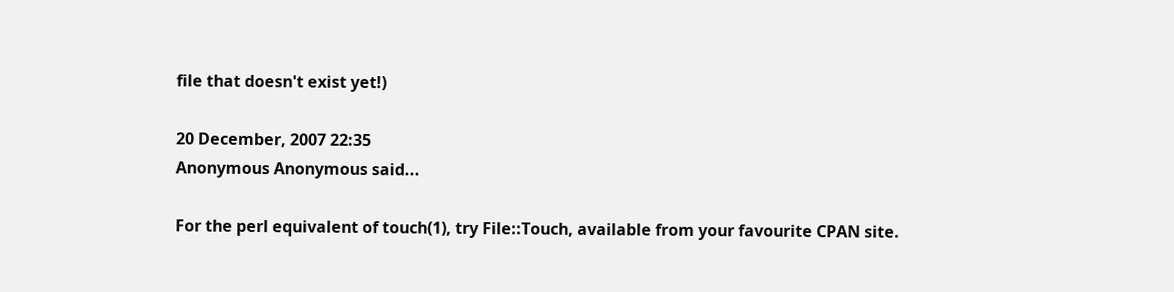file that doesn't exist yet!)

20 December, 2007 22:35
Anonymous Anonymous said...

For the perl equivalent of touch(1), try File::Touch, available from your favourite CPAN site.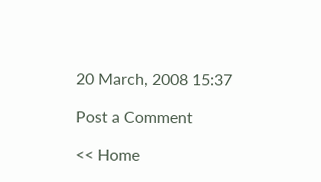20 March, 2008 15:37

Post a Comment

<< Home